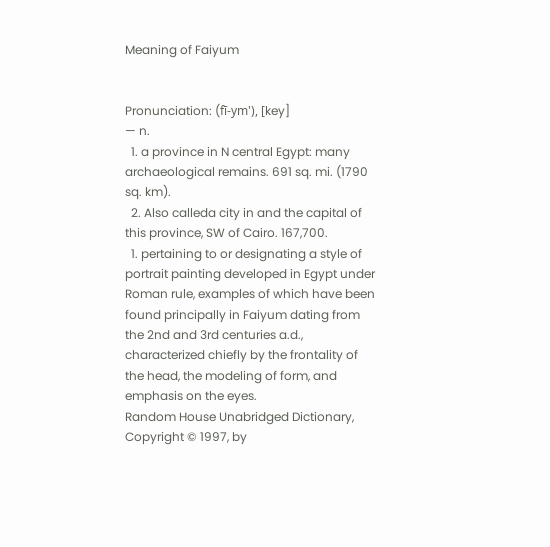Meaning of Faiyum


Pronunciation: (fī-ym'), [key]
— n.
  1. a province in N central Egypt: many archaeological remains. 691 sq. mi. (1790 sq. km).
  2. Also calleda city in and the capital of this province, SW of Cairo. 167,700.
  1. pertaining to or designating a style of portrait painting developed in Egypt under Roman rule, examples of which have been found principally in Faiyum dating from the 2nd and 3rd centuries a.d., characterized chiefly by the frontality of the head, the modeling of form, and emphasis on the eyes.
Random House Unabridged Dictionary, Copyright © 1997, by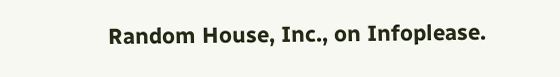Random House, Inc., on Infoplease.